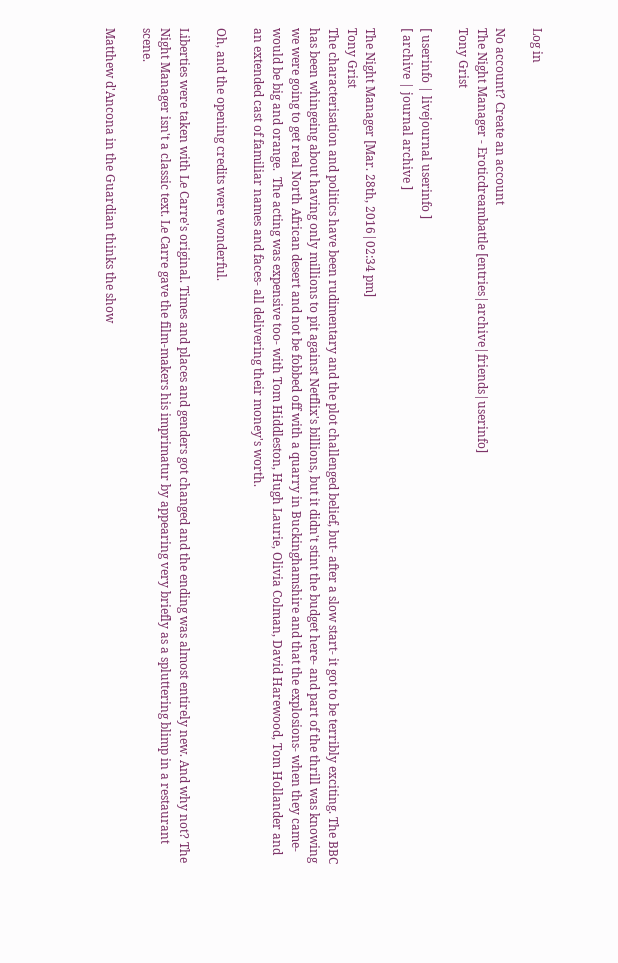Log in

No account? Create an account
The Night Manager - Eroticdreambattle [entries|archive|friends|userinfo]
Tony Grist

[ userinfo | livejournal userinfo ]
[ archive | journal archive ]

The Night Manager [Mar. 28th, 2016|02:34 pm]
Tony Grist
The characterisation and politics have been rudimentary and the plot challenged belief, but- after a slow start- it got to be terribly exciting. The BBC has been whingeing about having only millions to pit against Netflix's billions, but it didn't stint the budget here- and part of the thrill was knowing we were going to get real North African desert and not be fobbed off with a quarry in Buckinghamshire and that the explosions- when they came- would be big and orange.  The acting was expensive too- with Tom Hiddleston, Hugh Laurie, Olivia Colman, David Harewood, Tom Hollander and an extended cast of familiar names and faces- all delivering their money's worth.

Oh, and the opening credits were wonderful.

Liberties were taken with Le Carre's original. Times and places and genders got changed and the ending was almost entirely new. And why not? The Night Manager isn't a classic text. Le Carre gave the film-makers his imprimatur by appearing very briefly as a spluttering blimp in a restaurant scene.

Matthew d'Ancona in the Guardian thinks the show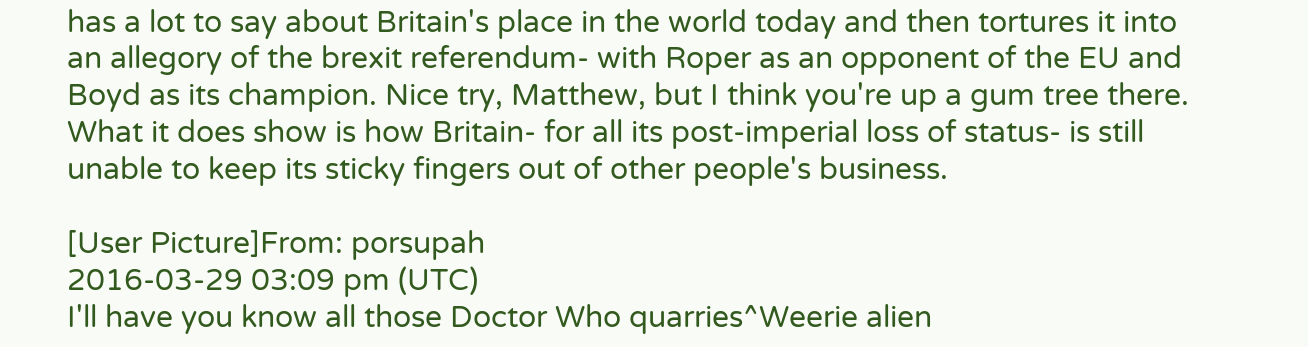has a lot to say about Britain's place in the world today and then tortures it into an allegory of the brexit referendum- with Roper as an opponent of the EU and Boyd as its champion. Nice try, Matthew, but I think you're up a gum tree there. What it does show is how Britain- for all its post-imperial loss of status- is still unable to keep its sticky fingers out of other people's business.

[User Picture]From: porsupah
2016-03-29 03:09 pm (UTC)
I'll have you know all those Doctor Who quarries^Weerie alien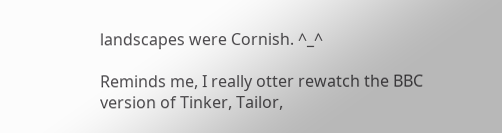landscapes were Cornish. ^_^

Reminds me, I really otter rewatch the BBC version of Tinker, Tailor,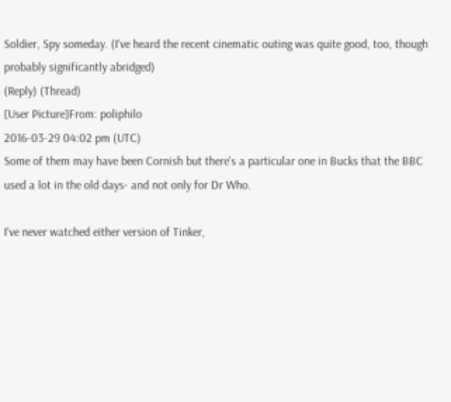Soldier, Spy someday. (I've heard the recent cinematic outing was quite good, too, though probably significantly abridged)
(Reply) (Thread)
[User Picture]From: poliphilo
2016-03-29 04:02 pm (UTC)
Some of them may have been Cornish but there's a particular one in Bucks that the BBC used a lot in the old days- and not only for Dr Who.

I've never watched either version of Tinker,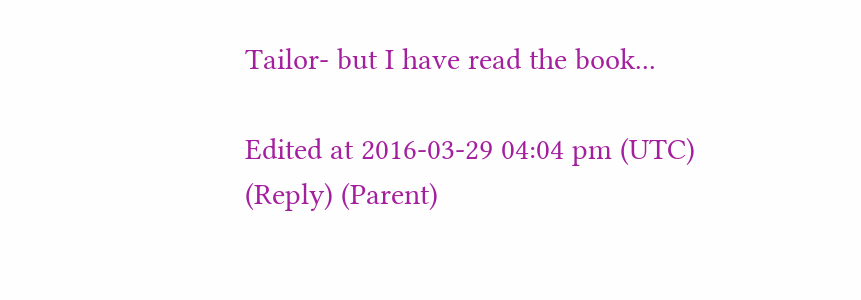Tailor- but I have read the book...

Edited at 2016-03-29 04:04 pm (UTC)
(Reply) (Parent)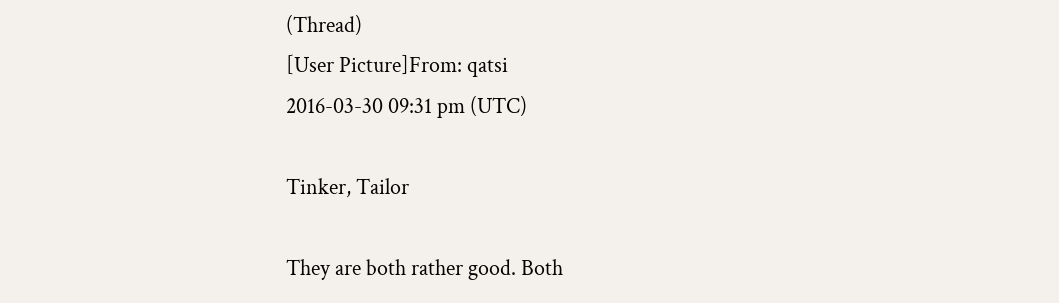(Thread)
[User Picture]From: qatsi
2016-03-30 09:31 pm (UTC)

Tinker, Tailor

They are both rather good. Both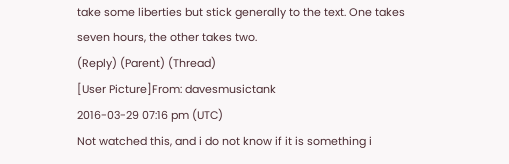take some liberties but stick generally to the text. One takes seven hours, the other takes two.
(Reply) (Parent) (Thread)
[User Picture]From: davesmusictank
2016-03-29 07:16 pm (UTC)
Not watched this, and i do not know if it is something i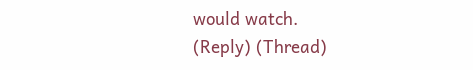would watch.
(Reply) (Thread)